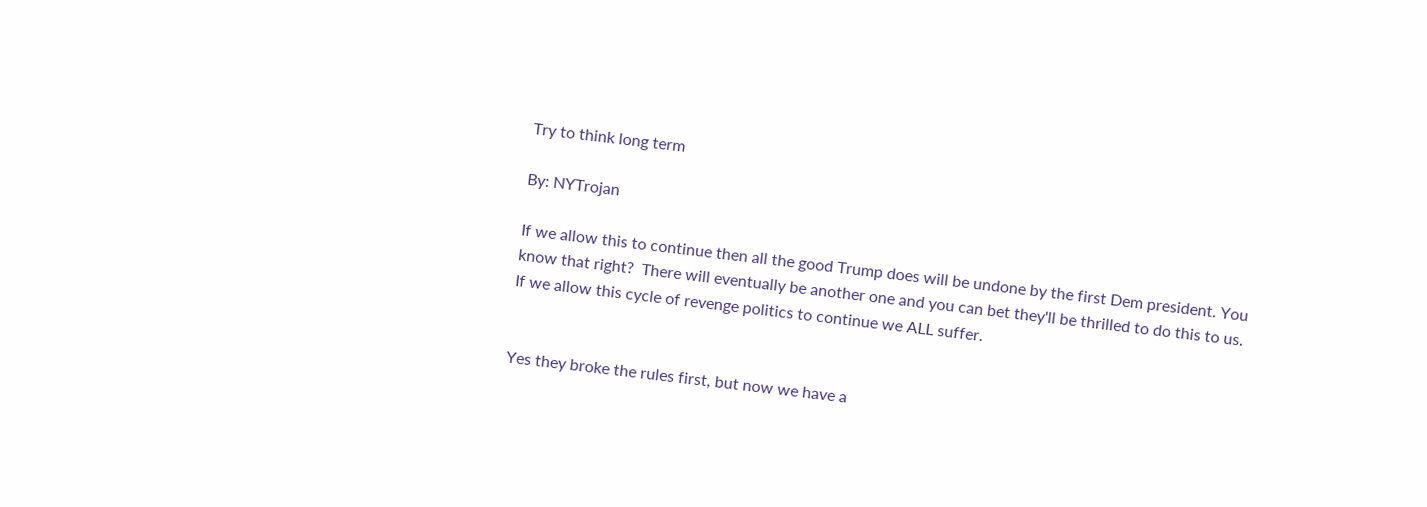Try to think long term

By: NYTrojan

If we allow this to continue then all the good Trump does will be undone by the first Dem president. You know that right?  There will eventually be another one and you can bet they'll be thrilled to do this to us. If we allow this cycle of revenge politics to continue we ALL suffer.


Yes they broke the rules first, but now we have a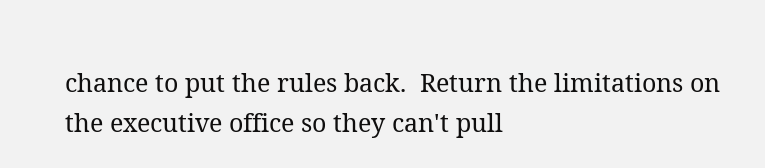chance to put the rules back.  Return the limitations on the executive office so they can't pull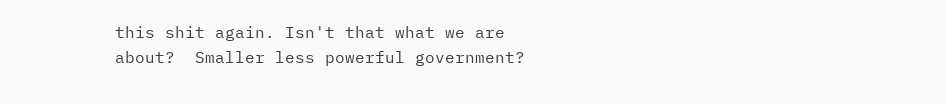this shit again. Isn't that what we are about?  Smaller less powerful government?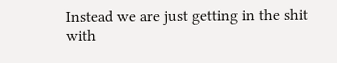Instead we are just getting in the shit with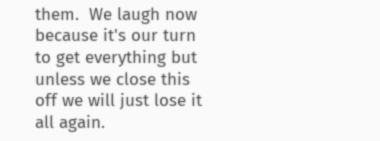them.  We laugh now because it's our turn to get everything but unless we close this off we will just lose it all again.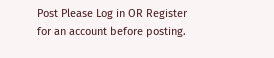Post Please Log in OR Register for an account before posting.